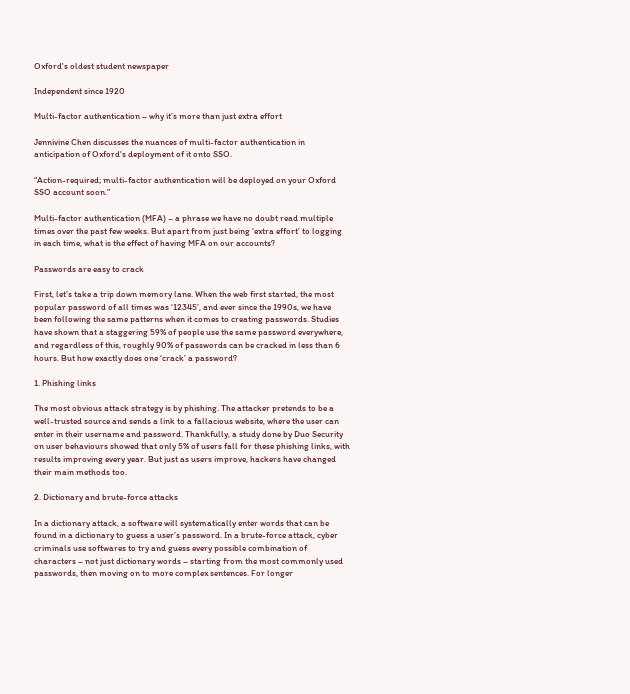Oxford's oldest student newspaper

Independent since 1920

Multi-factor authentication – why it’s more than just extra effort

Jennivine Chen discusses the nuances of multi-factor authentication in anticipation of Oxford's deployment of it onto SSO.

“Action-required; multi-factor authentication will be deployed on your Oxford SSO account soon.”

Multi-factor authentication (MFA) – a phrase we have no doubt read multiple times over the past few weeks. But apart from just being ‘extra effort’ to logging in each time, what is the effect of having MFA on our accounts?

Passwords are easy to crack

First, let’s take a trip down memory lane. When the web first started, the most popular password of all times was ‘12345’, and ever since the 1990s, we have been following the same patterns when it comes to creating passwords. Studies have shown that a staggering 59% of people use the same password everywhere, and regardless of this, roughly 90% of passwords can be cracked in less than 6 hours. But how exactly does one ‘crack’ a password?

1. Phishing links

The most obvious attack strategy is by phishing. The attacker pretends to be a well-trusted source and sends a link to a fallacious website, where the user can enter in their username and password. Thankfully, a study done by Duo Security on user behaviours showed that only 5% of users fall for these phishing links, with results improving every year. But just as users improve, hackers have changed their main methods too.

2. Dictionary and brute-force attacks

In a dictionary attack, a software will systematically enter words that can be found in a dictionary to guess a user’s password. In a brute-force attack, cyber criminals use softwares to try and guess every possible combination of characters – not just dictionary words – starting from the most commonly used passwords, then moving on to more complex sentences. For longer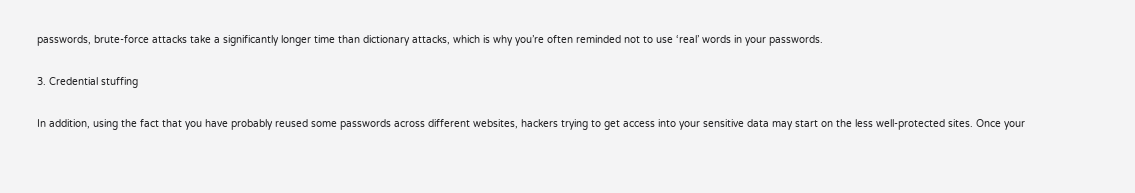passwords, brute-force attacks take a significantly longer time than dictionary attacks, which is why you’re often reminded not to use ‘real’ words in your passwords.

3. Credential stuffing

In addition, using the fact that you have probably reused some passwords across different websites, hackers trying to get access into your sensitive data may start on the less well-protected sites. Once your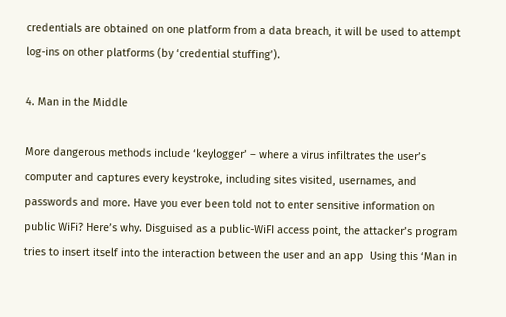credentials are obtained on one platform from a data breach, it will be used to attempt log-ins on other platforms (by ‘credential stuffing’).

4. Man in the Middle

More dangerous methods include ‘keylogger’ – where a virus infiltrates the user’s computer and captures every keystroke, including sites visited, usernames, and passwords and more. Have you ever been told not to enter sensitive information on public WiFi? Here’s why. Disguised as a public-WiFI access point, the attacker’s program tries to insert itself into the interaction between the user and an app  Using this ‘Man in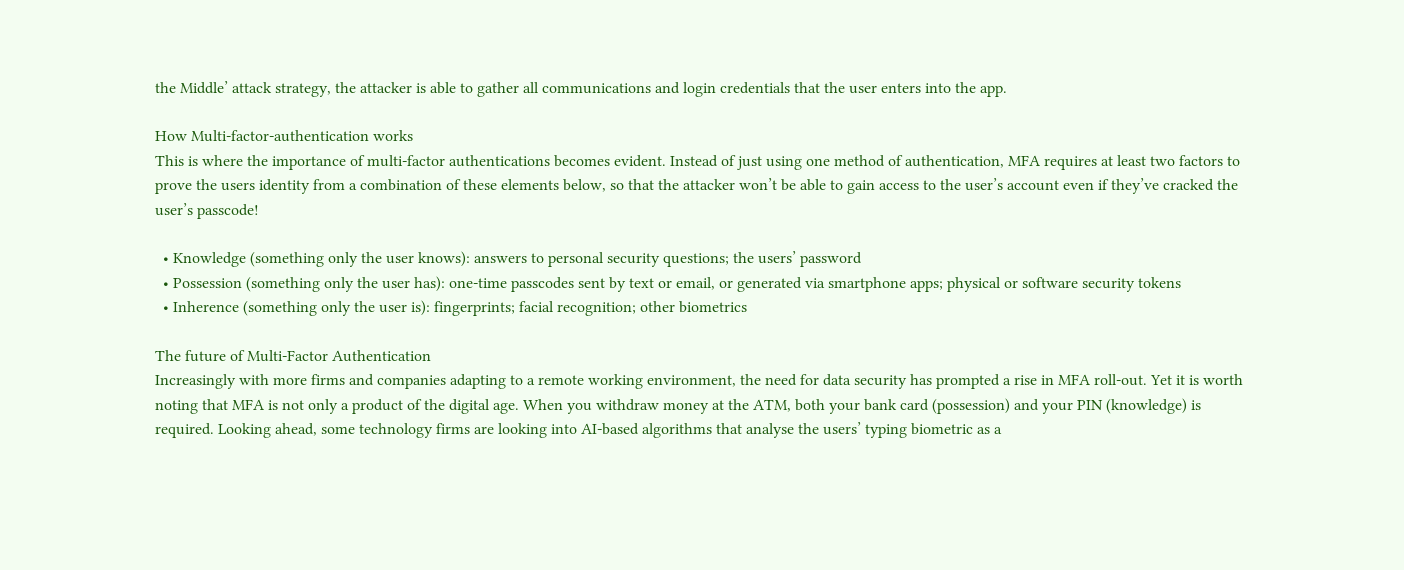the Middle’ attack strategy, the attacker is able to gather all communications and login credentials that the user enters into the app.

How Multi-factor-authentication works
This is where the importance of multi-factor authentications becomes evident. Instead of just using one method of authentication, MFA requires at least two factors to prove the users identity from a combination of these elements below, so that the attacker won’t be able to gain access to the user’s account even if they’ve cracked the user’s passcode!

  • Knowledge (something only the user knows): answers to personal security questions; the users’ password
  • Possession (something only the user has): one-time passcodes sent by text or email, or generated via smartphone apps; physical or software security tokens
  • Inherence (something only the user is): fingerprints; facial recognition; other biometrics

The future of Multi-Factor Authentication
Increasingly with more firms and companies adapting to a remote working environment, the need for data security has prompted a rise in MFA roll-out. Yet it is worth noting that MFA is not only a product of the digital age. When you withdraw money at the ATM, both your bank card (possession) and your PIN (knowledge) is required. Looking ahead, some technology firms are looking into AI-based algorithms that analyse the users’ typing biometric as a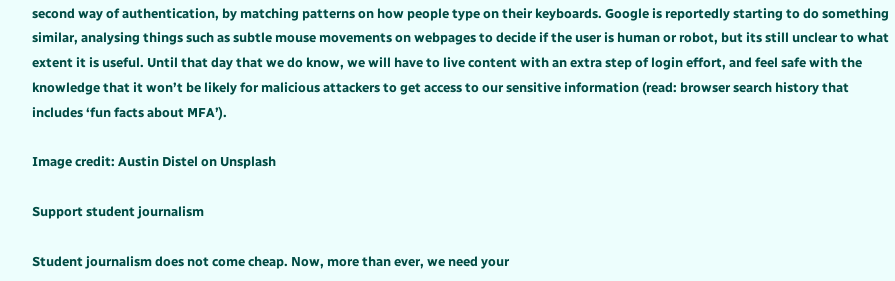second way of authentication, by matching patterns on how people type on their keyboards. Google is reportedly starting to do something similar, analysing things such as subtle mouse movements on webpages to decide if the user is human or robot, but its still unclear to what extent it is useful. Until that day that we do know, we will have to live content with an extra step of login effort, and feel safe with the knowledge that it won’t be likely for malicious attackers to get access to our sensitive information (read: browser search history that includes ‘fun facts about MFA’).

Image credit: Austin Distel on Unsplash

Support student journalism

Student journalism does not come cheap. Now, more than ever, we need your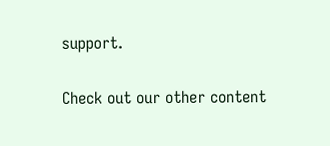support.

Check out our other content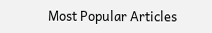Most Popular Articles